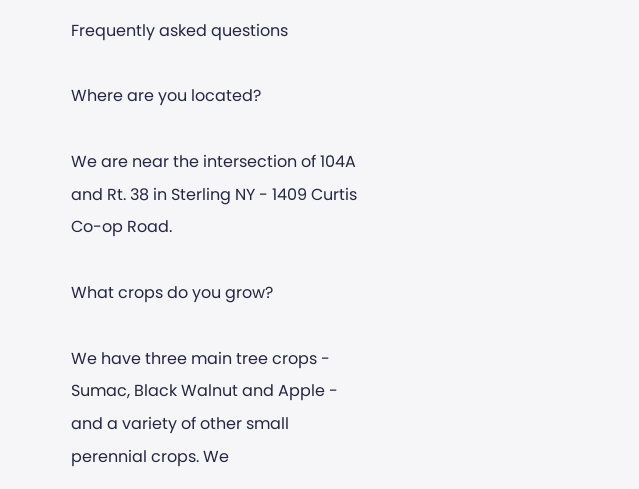Frequently asked questions

Where are you located?

We are near the intersection of 104A and Rt. 38 in Sterling NY - 1409 Curtis Co-op Road.

What crops do you grow?

We have three main tree crops - Sumac, Black Walnut and Apple - and a variety of other small perennial crops. We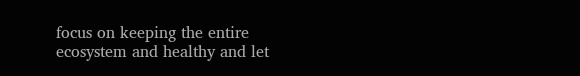focus on keeping the entire ecosystem and healthy and let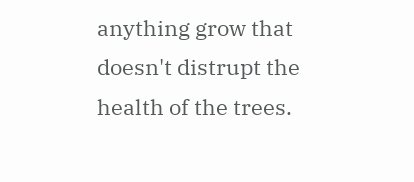anything grow that doesn't distrupt the health of the trees.